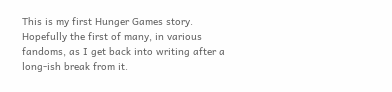This is my first Hunger Games story. Hopefully the first of many, in various fandoms, as I get back into writing after a long-ish break from it.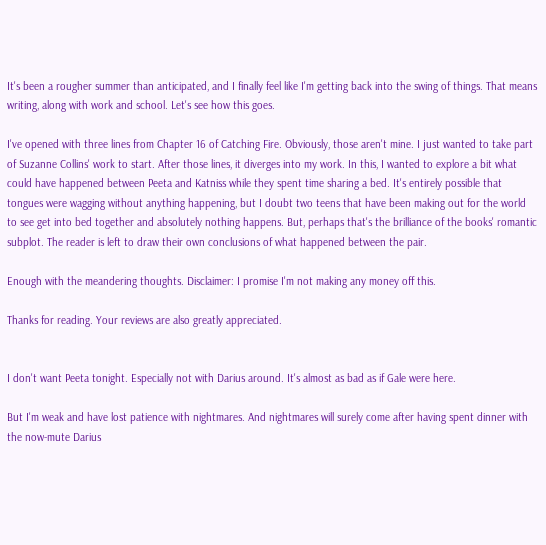It's been a rougher summer than anticipated, and I finally feel like I'm getting back into the swing of things. That means writing, along with work and school. Let's see how this goes.

I've opened with three lines from Chapter 16 of Catching Fire. Obviously, those aren't mine. I just wanted to take part of Suzanne Collins' work to start. After those lines, it diverges into my work. In this, I wanted to explore a bit what could have happened between Peeta and Katniss while they spent time sharing a bed. It's entirely possible that tongues were wagging without anything happening, but I doubt two teens that have been making out for the world to see get into bed together and absolutely nothing happens. But, perhaps that's the brilliance of the books' romantic subplot. The reader is left to draw their own conclusions of what happened between the pair.

Enough with the meandering thoughts. Disclaimer: I promise I'm not making any money off this.

Thanks for reading. Your reviews are also greatly appreciated.


I don't want Peeta tonight. Especially not with Darius around. It's almost as bad as if Gale were here.

But I'm weak and have lost patience with nightmares. And nightmares will surely come after having spent dinner with the now-mute Darius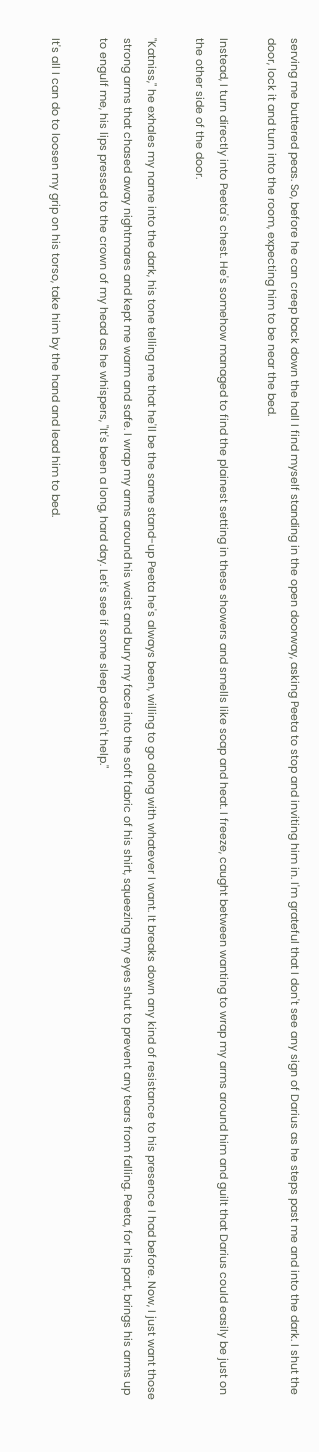serving me buttered peas. So, before he can creep back down the hall I find myself standing in the open doorway, asking Peeta to stop and inviting him in. I'm grateful that I don't see any sign of Darius as he steps past me and into the dark. I shut the door, lock it and turn into the room, expecting him to be near the bed.

Instead, I turn directly into Peeta's chest. He's somehow managed to find the plainest setting in these showers and smells like soap and heat. I freeze, caught between wanting to wrap my arms around him and guilt that Darius could easily be just on the other side of the door.

"Katniss," he exhales my name into the dark, his tone telling me that he'll be the same stand-up Peeta he's always been, willing to go along with whatever I want. It breaks down any kind of resistance to his presence I had before. Now, I just want those strong arms that chased away nightmares and kept me warm and safe. I wrap my arms around his waist and bury my face into the soft fabric of his shirt, squeezing my eyes shut to prevent any tears from falling. Peeta, for his part, brings his arms up to engulf me, his lips pressed to the crown of my head as he whispers, "It's been a long, hard day. Let's see if some sleep doesn't help."

It's all I can do to loosen my grip on his torso, take him by the hand and lead him to bed.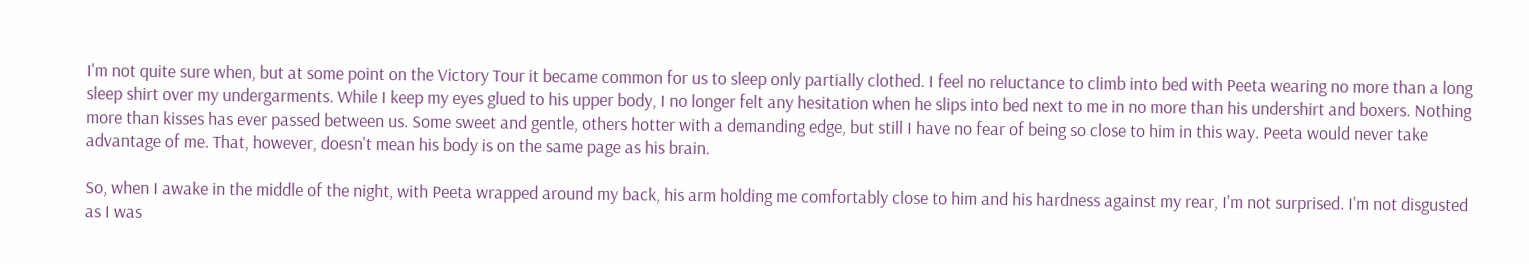I'm not quite sure when, but at some point on the Victory Tour it became common for us to sleep only partially clothed. I feel no reluctance to climb into bed with Peeta wearing no more than a long sleep shirt over my undergarments. While I keep my eyes glued to his upper body, I no longer felt any hesitation when he slips into bed next to me in no more than his undershirt and boxers. Nothing more than kisses has ever passed between us. Some sweet and gentle, others hotter with a demanding edge, but still I have no fear of being so close to him in this way. Peeta would never take advantage of me. That, however, doesn't mean his body is on the same page as his brain.

So, when I awake in the middle of the night, with Peeta wrapped around my back, his arm holding me comfortably close to him and his hardness against my rear, I'm not surprised. I'm not disgusted as I was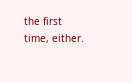the first time, either.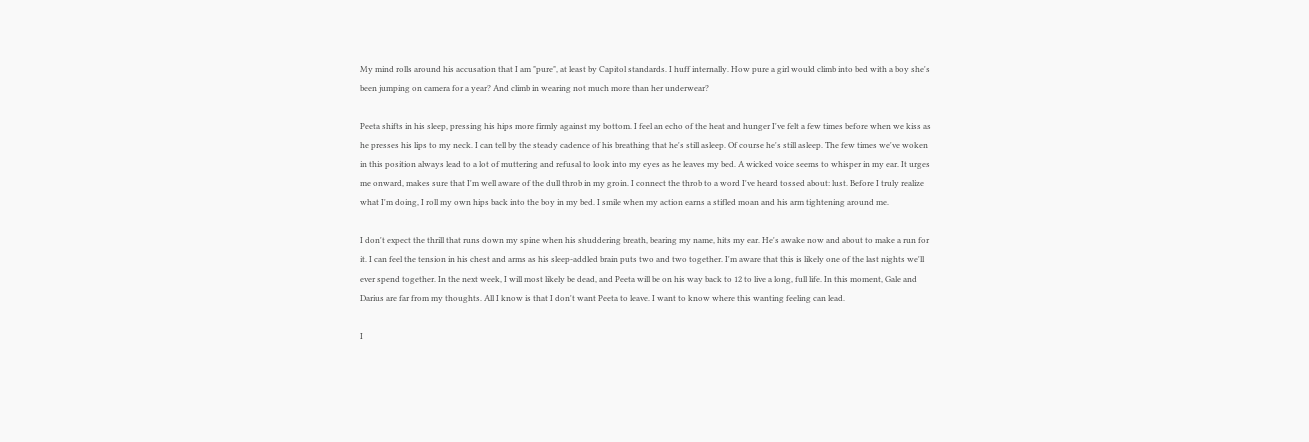My mind rolls around his accusation that I am "pure", at least by Capitol standards. I huff internally. How pure a girl would climb into bed with a boy she's been jumping on camera for a year? And climb in wearing not much more than her underwear?

Peeta shifts in his sleep, pressing his hips more firmly against my bottom. I feel an echo of the heat and hunger I've felt a few times before when we kiss as he presses his lips to my neck. I can tell by the steady cadence of his breathing that he's still asleep. Of course he's still asleep. The few times we've woken in this position always lead to a lot of muttering and refusal to look into my eyes as he leaves my bed. A wicked voice seems to whisper in my ear. It urges me onward, makes sure that I'm well aware of the dull throb in my groin. I connect the throb to a word I've heard tossed about: lust. Before I truly realize what I'm doing, I roll my own hips back into the boy in my bed. I smile when my action earns a stifled moan and his arm tightening around me.

I don't expect the thrill that runs down my spine when his shuddering breath, bearing my name, hits my ear. He's awake now and about to make a run for it. I can feel the tension in his chest and arms as his sleep-addled brain puts two and two together. I'm aware that this is likely one of the last nights we'll ever spend together. In the next week, I will most likely be dead, and Peeta will be on his way back to 12 to live a long, full life. In this moment, Gale and Darius are far from my thoughts. All I know is that I don't want Peeta to leave. I want to know where this wanting feeling can lead.

I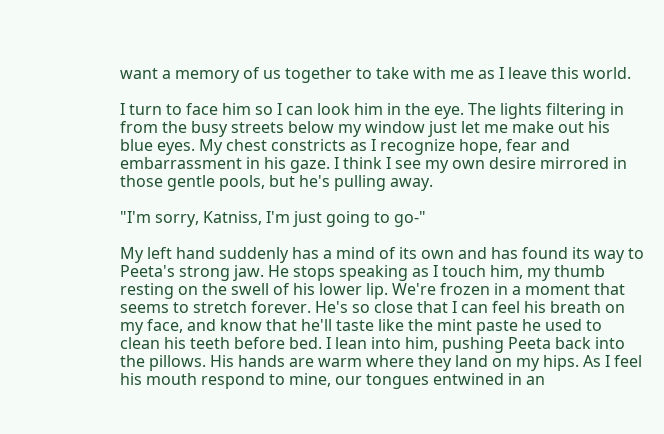want a memory of us together to take with me as I leave this world.

I turn to face him so I can look him in the eye. The lights filtering in from the busy streets below my window just let me make out his blue eyes. My chest constricts as I recognize hope, fear and embarrassment in his gaze. I think I see my own desire mirrored in those gentle pools, but he's pulling away.

"I'm sorry, Katniss, I'm just going to go-"

My left hand suddenly has a mind of its own and has found its way to Peeta's strong jaw. He stops speaking as I touch him, my thumb resting on the swell of his lower lip. We're frozen in a moment that seems to stretch forever. He's so close that I can feel his breath on my face, and know that he'll taste like the mint paste he used to clean his teeth before bed. I lean into him, pushing Peeta back into the pillows. His hands are warm where they land on my hips. As I feel his mouth respond to mine, our tongues entwined in an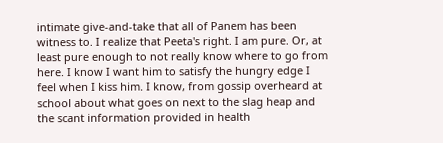intimate give-and-take that all of Panem has been witness to. I realize that Peeta's right. I am pure. Or, at least pure enough to not really know where to go from here. I know I want him to satisfy the hungry edge I feel when I kiss him. I know, from gossip overheard at school about what goes on next to the slag heap and the scant information provided in health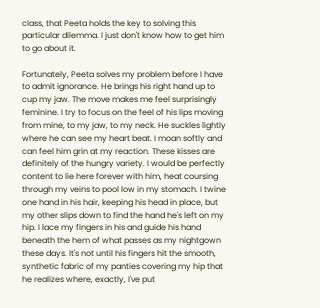class, that Peeta holds the key to solving this particular dilemma. I just don't know how to get him to go about it.

Fortunately, Peeta solves my problem before I have to admit ignorance. He brings his right hand up to cup my jaw. The move makes me feel surprisingly feminine. I try to focus on the feel of his lips moving from mine, to my jaw, to my neck. He suckles lightly where he can see my heart beat. I moan softly and can feel him grin at my reaction. These kisses are definitely of the hungry variety. I would be perfectly content to lie here forever with him, heat coursing through my veins to pool low in my stomach. I twine one hand in his hair, keeping his head in place, but my other slips down to find the hand he's left on my hip. I lace my fingers in his and guide his hand beneath the hem of what passes as my nightgown these days. It's not until his fingers hit the smooth, synthetic fabric of my panties covering my hip that he realizes where, exactly, I've put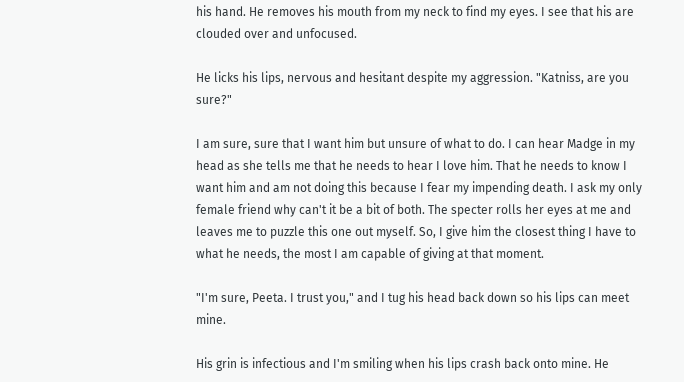his hand. He removes his mouth from my neck to find my eyes. I see that his are clouded over and unfocused.

He licks his lips, nervous and hesitant despite my aggression. "Katniss, are you sure?"

I am sure, sure that I want him but unsure of what to do. I can hear Madge in my head as she tells me that he needs to hear I love him. That he needs to know I want him and am not doing this because I fear my impending death. I ask my only female friend why can't it be a bit of both. The specter rolls her eyes at me and leaves me to puzzle this one out myself. So, I give him the closest thing I have to what he needs, the most I am capable of giving at that moment.

"I'm sure, Peeta. I trust you," and I tug his head back down so his lips can meet mine.

His grin is infectious and I'm smiling when his lips crash back onto mine. He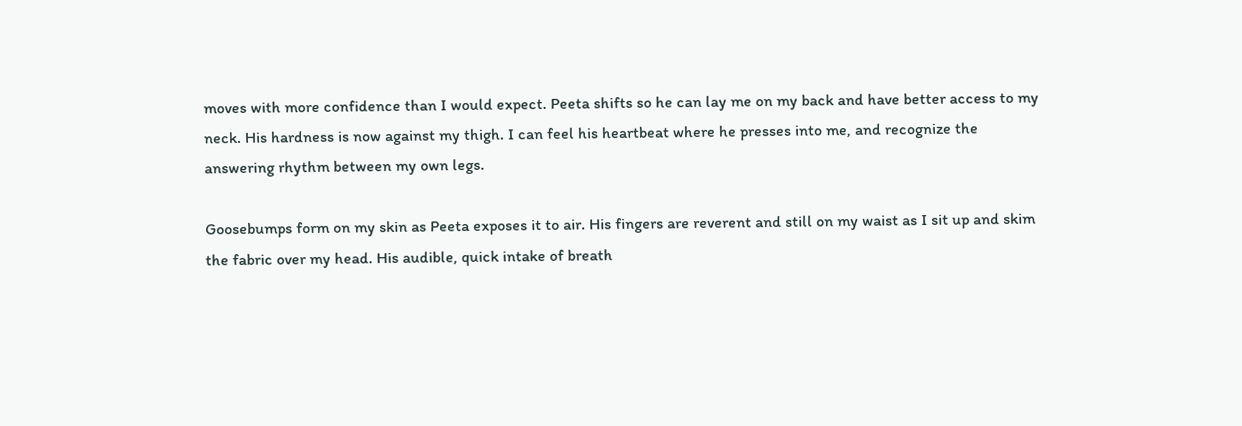moves with more confidence than I would expect. Peeta shifts so he can lay me on my back and have better access to my neck. His hardness is now against my thigh. I can feel his heartbeat where he presses into me, and recognize the answering rhythm between my own legs.

Goosebumps form on my skin as Peeta exposes it to air. His fingers are reverent and still on my waist as I sit up and skim the fabric over my head. His audible, quick intake of breath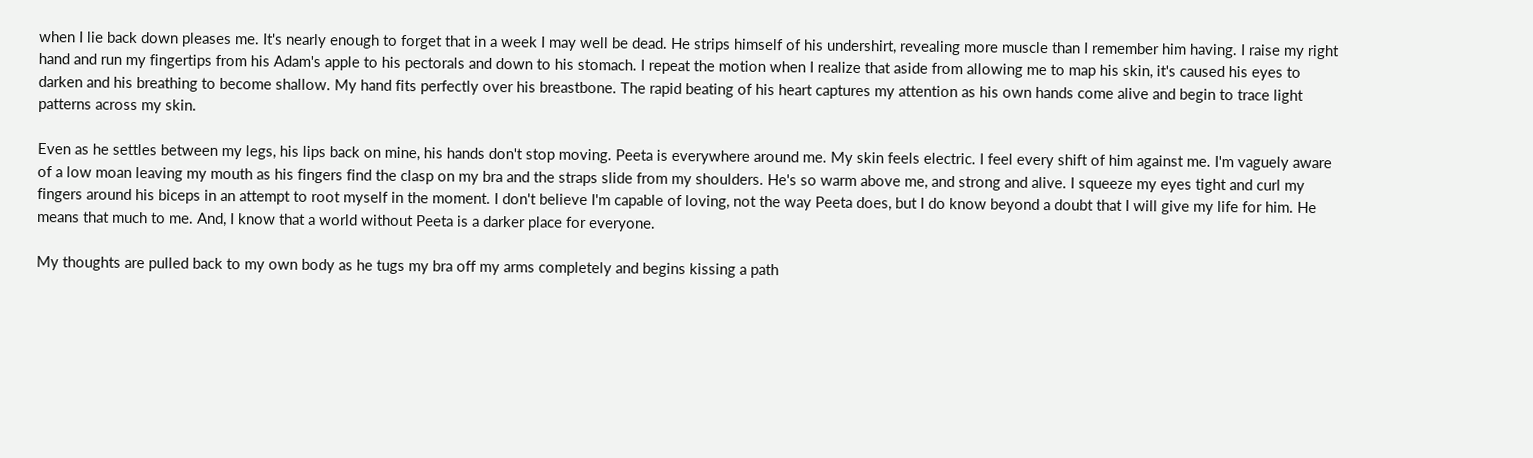when I lie back down pleases me. It's nearly enough to forget that in a week I may well be dead. He strips himself of his undershirt, revealing more muscle than I remember him having. I raise my right hand and run my fingertips from his Adam's apple to his pectorals and down to his stomach. I repeat the motion when I realize that aside from allowing me to map his skin, it's caused his eyes to darken and his breathing to become shallow. My hand fits perfectly over his breastbone. The rapid beating of his heart captures my attention as his own hands come alive and begin to trace light patterns across my skin.

Even as he settles between my legs, his lips back on mine, his hands don't stop moving. Peeta is everywhere around me. My skin feels electric. I feel every shift of him against me. I'm vaguely aware of a low moan leaving my mouth as his fingers find the clasp on my bra and the straps slide from my shoulders. He's so warm above me, and strong and alive. I squeeze my eyes tight and curl my fingers around his biceps in an attempt to root myself in the moment. I don't believe I'm capable of loving, not the way Peeta does, but I do know beyond a doubt that I will give my life for him. He means that much to me. And, I know that a world without Peeta is a darker place for everyone.

My thoughts are pulled back to my own body as he tugs my bra off my arms completely and begins kissing a path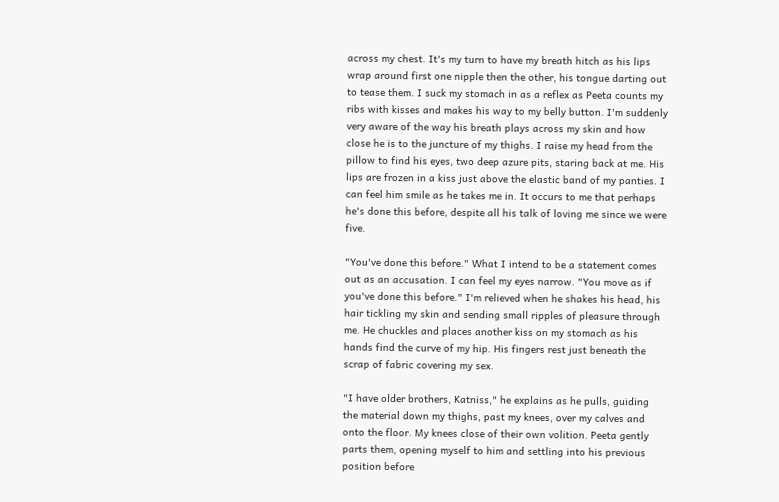across my chest. It's my turn to have my breath hitch as his lips wrap around first one nipple then the other, his tongue darting out to tease them. I suck my stomach in as a reflex as Peeta counts my ribs with kisses and makes his way to my belly button. I'm suddenly very aware of the way his breath plays across my skin and how close he is to the juncture of my thighs. I raise my head from the pillow to find his eyes, two deep azure pits, staring back at me. His lips are frozen in a kiss just above the elastic band of my panties. I can feel him smile as he takes me in. It occurs to me that perhaps he's done this before, despite all his talk of loving me since we were five.

"You've done this before." What I intend to be a statement comes out as an accusation. I can feel my eyes narrow. "You move as if you've done this before." I'm relieved when he shakes his head, his hair tickling my skin and sending small ripples of pleasure through me. He chuckles and places another kiss on my stomach as his hands find the curve of my hip. His fingers rest just beneath the scrap of fabric covering my sex.

"I have older brothers, Katniss," he explains as he pulls, guiding the material down my thighs, past my knees, over my calves and onto the floor. My knees close of their own volition. Peeta gently parts them, opening myself to him and settling into his previous position before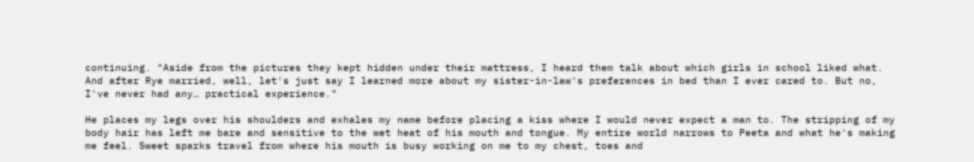continuing. "Aside from the pictures they kept hidden under their mattress, I heard them talk about which girls in school liked what. And after Rye married, well, let's just say I learned more about my sister-in-law's preferences in bed than I ever cared to. But no, I've never had any… practical experience."

He places my legs over his shoulders and exhales my name before placing a kiss where I would never expect a man to. The stripping of my body hair has left me bare and sensitive to the wet heat of his mouth and tongue. My entire world narrows to Peeta and what he's making me feel. Sweet sparks travel from where his mouth is busy working on me to my chest, toes and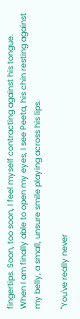fingertips. Soon, too soon, I feel myself contracting against his tongue. When I am finally able to open my eyes, I see Peeta, his chin resting against my belly, a small, unsure smile playing across his lips.

"You've really never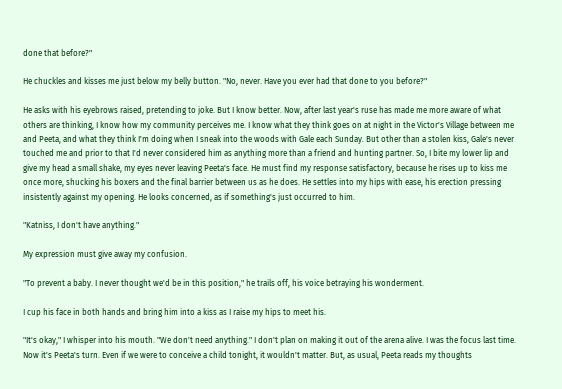done that before?"

He chuckles and kisses me just below my belly button. "No, never. Have you ever had that done to you before?"

He asks with his eyebrows raised, pretending to joke. But I know better. Now, after last year's ruse has made me more aware of what others are thinking, I know how my community perceives me. I know what they think goes on at night in the Victor's Village between me and Peeta, and what they think I'm doing when I sneak into the woods with Gale each Sunday. But other than a stolen kiss, Gale's never touched me and prior to that I'd never considered him as anything more than a friend and hunting partner. So, I bite my lower lip and give my head a small shake, my eyes never leaving Peeta's face. He must find my response satisfactory, because he rises up to kiss me once more, shucking his boxers and the final barrier between us as he does. He settles into my hips with ease, his erection pressing insistently against my opening. He looks concerned, as if something's just occurred to him.

"Katniss, I don't have anything."

My expression must give away my confusion.

"To prevent a baby. I never thought we'd be in this position," he trails off, his voice betraying his wonderment.

I cup his face in both hands and bring him into a kiss as I raise my hips to meet his.

"It's okay," I whisper into his mouth. "We don't need anything." I don't plan on making it out of the arena alive. I was the focus last time. Now it's Peeta's turn. Even if we were to conceive a child tonight, it wouldn't matter. But, as usual, Peeta reads my thoughts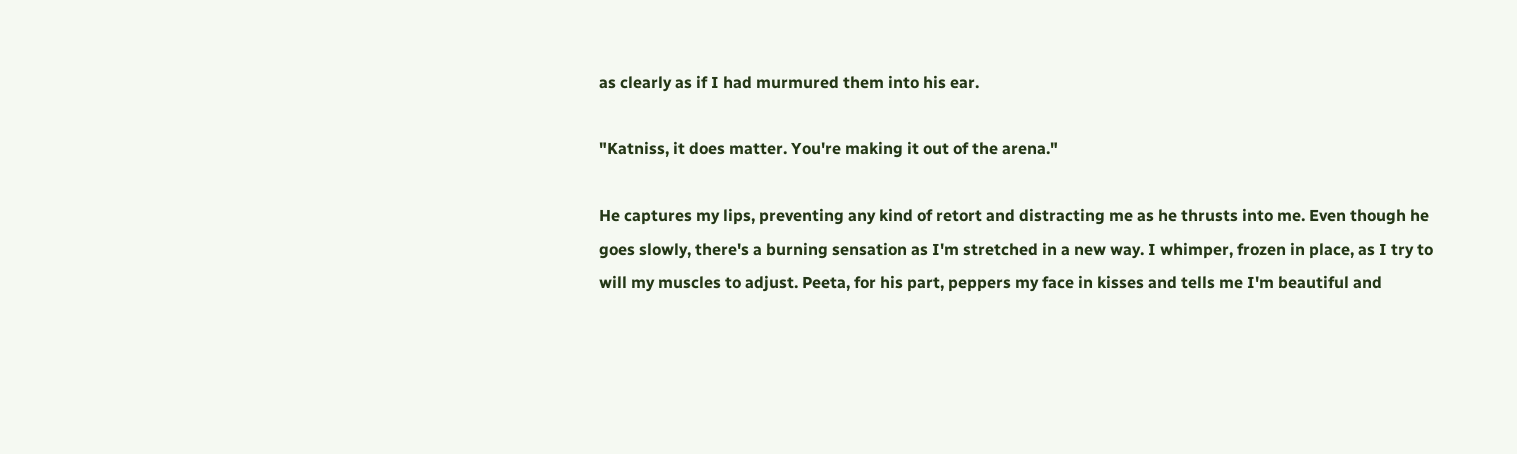as clearly as if I had murmured them into his ear.

"Katniss, it does matter. You're making it out of the arena."

He captures my lips, preventing any kind of retort and distracting me as he thrusts into me. Even though he goes slowly, there's a burning sensation as I'm stretched in a new way. I whimper, frozen in place, as I try to will my muscles to adjust. Peeta, for his part, peppers my face in kisses and tells me I'm beautiful and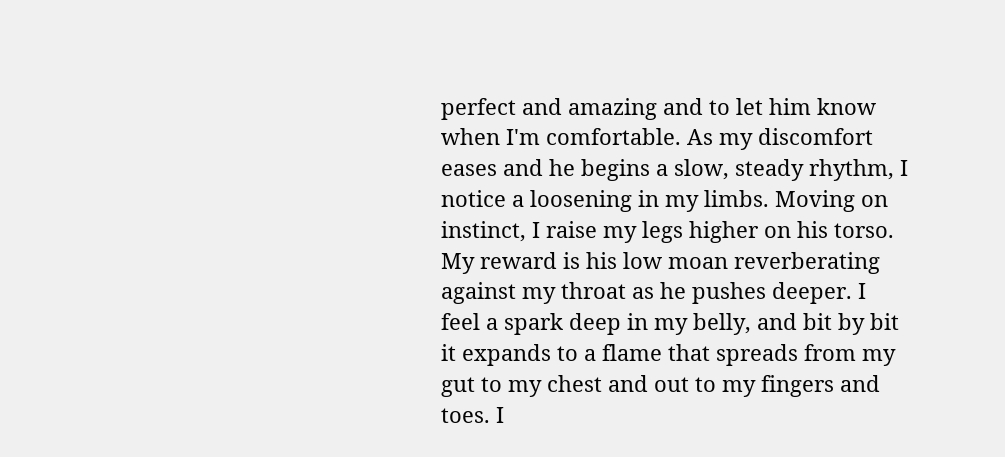perfect and amazing and to let him know when I'm comfortable. As my discomfort eases and he begins a slow, steady rhythm, I notice a loosening in my limbs. Moving on instinct, I raise my legs higher on his torso. My reward is his low moan reverberating against my throat as he pushes deeper. I feel a spark deep in my belly, and bit by bit it expands to a flame that spreads from my gut to my chest and out to my fingers and toes. I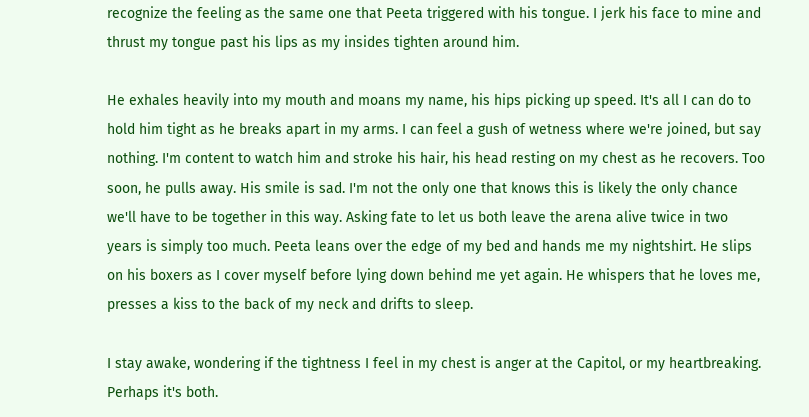recognize the feeling as the same one that Peeta triggered with his tongue. I jerk his face to mine and thrust my tongue past his lips as my insides tighten around him.

He exhales heavily into my mouth and moans my name, his hips picking up speed. It's all I can do to hold him tight as he breaks apart in my arms. I can feel a gush of wetness where we're joined, but say nothing. I'm content to watch him and stroke his hair, his head resting on my chest as he recovers. Too soon, he pulls away. His smile is sad. I'm not the only one that knows this is likely the only chance we'll have to be together in this way. Asking fate to let us both leave the arena alive twice in two years is simply too much. Peeta leans over the edge of my bed and hands me my nightshirt. He slips on his boxers as I cover myself before lying down behind me yet again. He whispers that he loves me, presses a kiss to the back of my neck and drifts to sleep.

I stay awake, wondering if the tightness I feel in my chest is anger at the Capitol, or my heartbreaking. Perhaps it's both.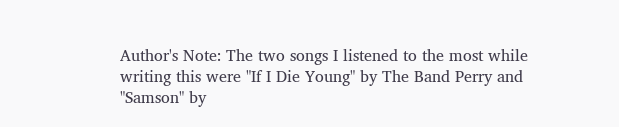Author's Note: The two songs I listened to the most while writing this were "If I Die Young" by The Band Perry and "Samson" by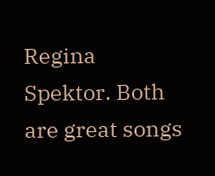Regina Spektor. Both are great songs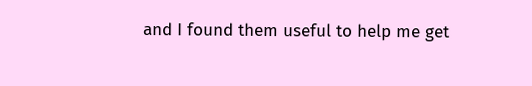and I found them useful to help me get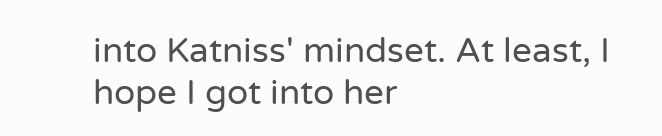into Katniss' mindset. At least, I hope I got into her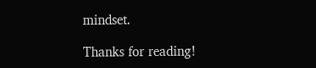mindset.

Thanks for reading!